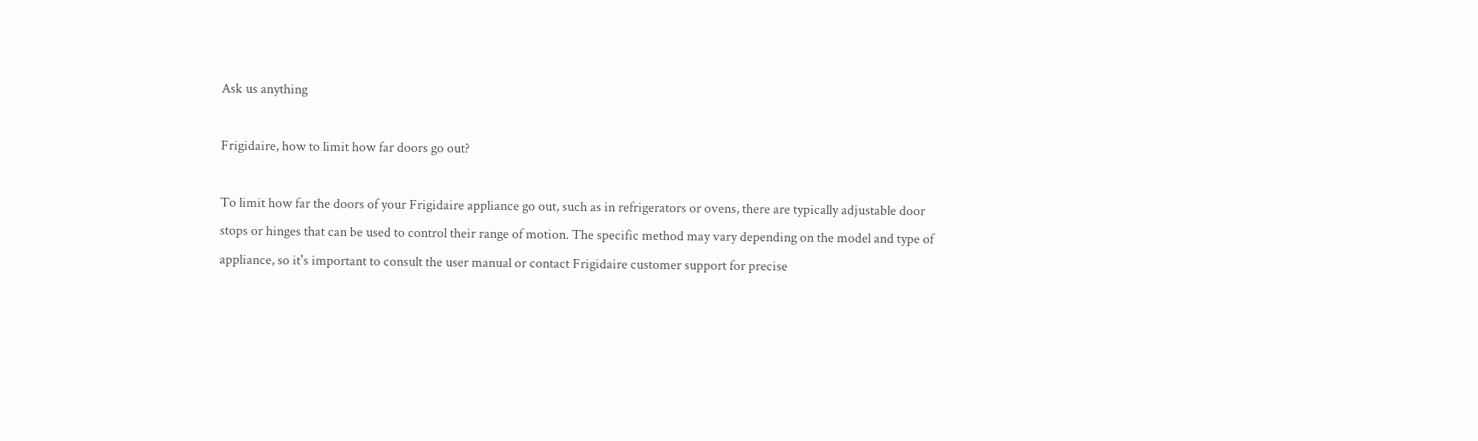Ask us anything

Frigidaire, how to limit how far doors go out?

To limit how far the doors of your Frigidaire appliance go out, such as in refrigerators or ovens, there are typically adjustable door stops or hinges that can be used to control their range of motion. The specific method may vary depending on the model and type of appliance, so it's important to consult the user manual or contact Frigidaire customer support for precise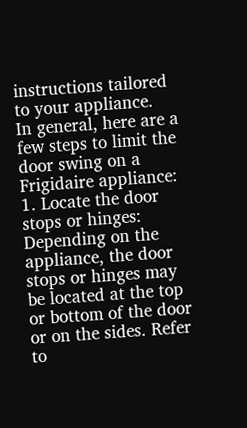instructions tailored to your appliance.
In general, here are a few steps to limit the door swing on a Frigidaire appliance:
1. Locate the door stops or hinges: Depending on the appliance, the door stops or hinges may be located at the top or bottom of the door or on the sides. Refer to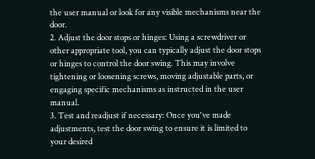the user manual or look for any visible mechanisms near the door.
2. Adjust the door stops or hinges: Using a screwdriver or other appropriate tool, you can typically adjust the door stops or hinges to control the door swing. This may involve tightening or loosening screws, moving adjustable parts, or engaging specific mechanisms as instructed in the user manual.
3. Test and readjust if necessary: Once you've made adjustments, test the door swing to ensure it is limited to your desired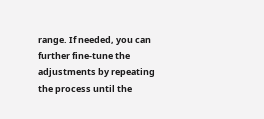range. If needed, you can further fine-tune the adjustments by repeating the process until the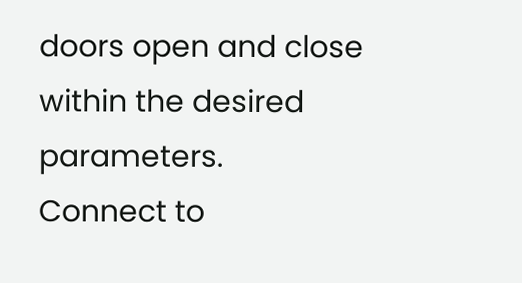doors open and close within the desired parameters.
Connect to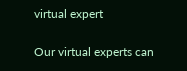virtual expert

Our virtual experts can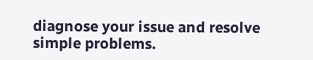diagnose your issue and resolve simple problems.